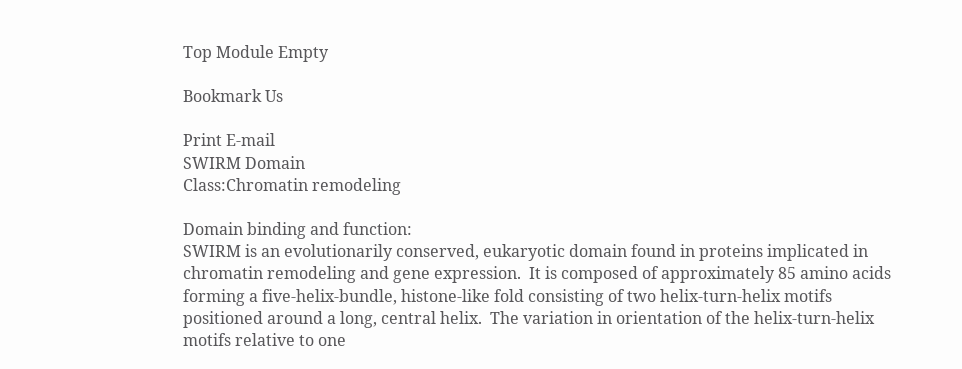Top Module Empty

Bookmark Us

Print E-mail
SWIRM Domain
Class:Chromatin remodeling

Domain binding and function:
SWIRM is an evolutionarily conserved, eukaryotic domain found in proteins implicated in chromatin remodeling and gene expression.  It is composed of approximately 85 amino acids forming a five-helix-bundle, histone-like fold consisting of two helix-turn-helix motifs positioned around a long, central helix.  The variation in orientation of the helix-turn-helix motifs relative to one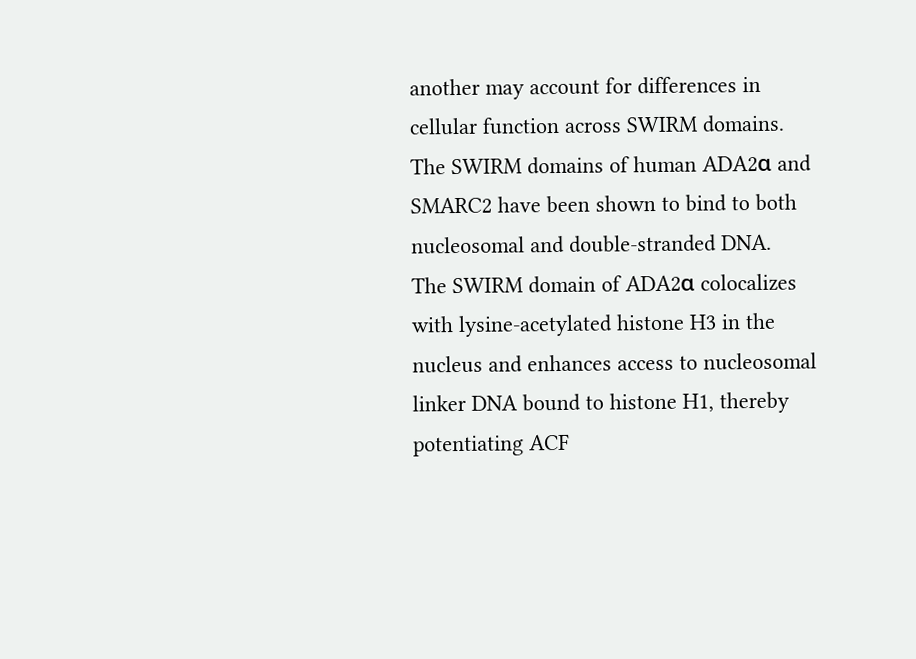another may account for differences in cellular function across SWIRM domains.  The SWIRM domains of human ADA2α and SMARC2 have been shown to bind to both nucleosomal and double-stranded DNA.  The SWIRM domain of ADA2α colocalizes with lysine-acetylated histone H3 in the nucleus and enhances access to nucleosomal linker DNA bound to histone H1, thereby potentiating ACF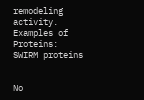remodeling activity.
Examples of Proteins:
SWIRM proteins


No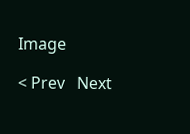Image

< Prev   Next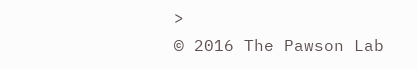>
© 2016 The Pawson Lab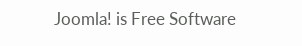Joomla! is Free Software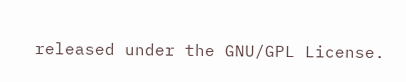released under the GNU/GPL License.